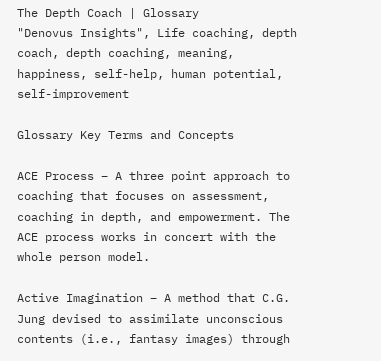The Depth Coach | Glossary
"Denovus Insights", Life coaching, depth coach, depth coaching, meaning, happiness, self-help, human potential, self-improvement

Glossary Key Terms and Concepts

ACE Process – A three point approach to coaching that focuses on assessment, coaching in depth, and empowerment. The ACE process works in concert with the whole person model.

Active Imagination – A method that C.G. Jung devised to assimilate unconscious contents (i.e., fantasy images) through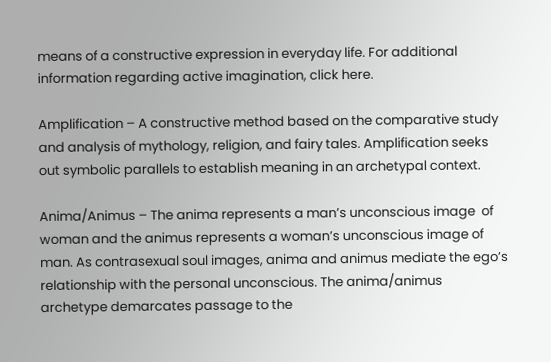means of a constructive expression in everyday life. For additional information regarding active imagination, click here.

Amplification – A constructive method based on the comparative study and analysis of mythology, religion, and fairy tales. Amplification seeks out symbolic parallels to establish meaning in an archetypal context.

Anima/Animus – The anima represents a man’s unconscious image  of woman and the animus represents a woman’s unconscious image of man. As contrasexual soul images, anima and animus mediate the ego’s relationship with the personal unconscious. The anima/animus archetype demarcates passage to the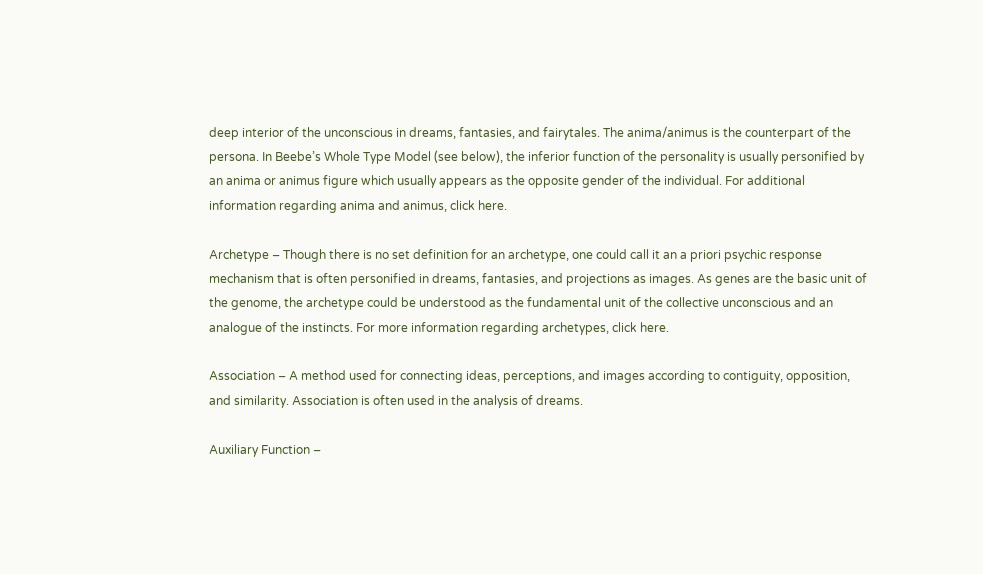deep interior of the unconscious in dreams, fantasies, and fairytales. The anima/animus is the counterpart of the persona. In Beebe’s Whole Type Model (see below), the inferior function of the personality is usually personified by an anima or animus figure which usually appears as the opposite gender of the individual. For additional information regarding anima and animus, click here.

Archetype – Though there is no set definition for an archetype, one could call it an a priori psychic response mechanism that is often personified in dreams, fantasies, and projections as images. As genes are the basic unit of the genome, the archetype could be understood as the fundamental unit of the collective unconscious and an analogue of the instincts. For more information regarding archetypes, click here.

Association – A method used for connecting ideas, perceptions, and images according to contiguity, opposition, and similarity. Association is often used in the analysis of dreams.

Auxiliary Function –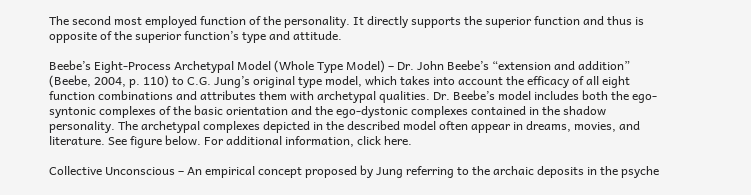The second most employed function of the personality. It directly supports the superior function and thus is opposite of the superior function’s type and attitude.

Beebe’s Eight-Process Archetypal Model (Whole Type Model) – Dr. John Beebe’s “extension and addition” (Beebe, 2004, p. 110) to C.G. Jung’s original type model, which takes into account the efficacy of all eight function combinations and attributes them with archetypal qualities. Dr. Beebe’s model includes both the ego-syntonic complexes of the basic orientation and the ego-dystonic complexes contained in the shadow personality. The archetypal complexes depicted in the described model often appear in dreams, movies, and literature. See figure below. For additional information, click here.

Collective Unconscious – An empirical concept proposed by Jung referring to the archaic deposits in the psyche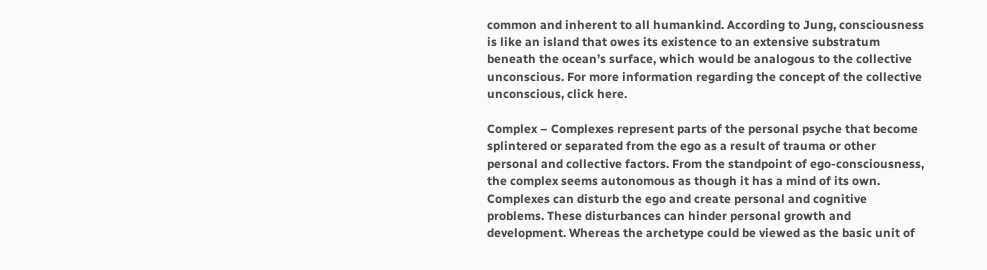common and inherent to all humankind. According to Jung, consciousness is like an island that owes its existence to an extensive substratum beneath the ocean’s surface, which would be analogous to the collective unconscious. For more information regarding the concept of the collective unconscious, click here.

Complex – Complexes represent parts of the personal psyche that become splintered or separated from the ego as a result of trauma or other personal and collective factors. From the standpoint of ego-consciousness, the complex seems autonomous as though it has a mind of its own. Complexes can disturb the ego and create personal and cognitive problems. These disturbances can hinder personal growth and development. Whereas the archetype could be viewed as the basic unit of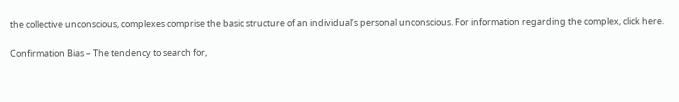the collective unconscious, complexes comprise the basic structure of an individual’s personal unconscious. For information regarding the complex, click here.

Confirmation Bias – The tendency to search for,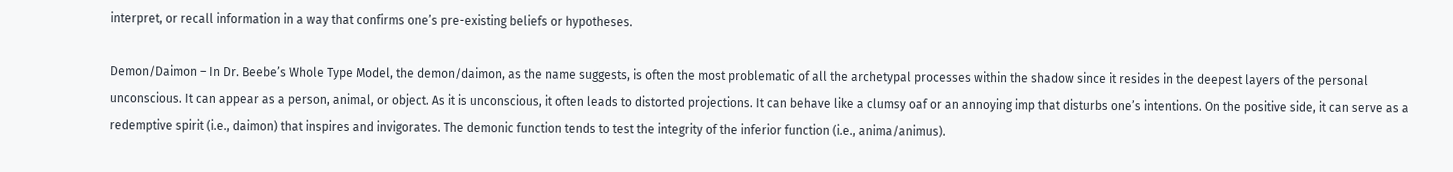interpret, or recall information in a way that confirms one’s pre-existing beliefs or hypotheses.

Demon/Daimon – In Dr. Beebe’s Whole Type Model, the demon/daimon, as the name suggests, is often the most problematic of all the archetypal processes within the shadow since it resides in the deepest layers of the personal unconscious. It can appear as a person, animal, or object. As it is unconscious, it often leads to distorted projections. It can behave like a clumsy oaf or an annoying imp that disturbs one’s intentions. On the positive side, it can serve as a redemptive spirit (i.e., daimon) that inspires and invigorates. The demonic function tends to test the integrity of the inferior function (i.e., anima/animus).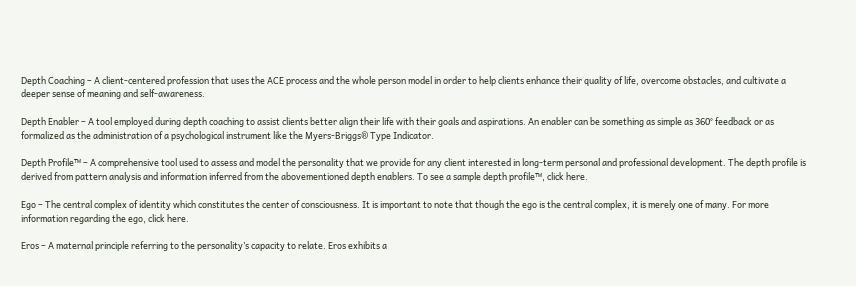Depth Coaching – A client-centered profession that uses the ACE process and the whole person model in order to help clients enhance their quality of life, overcome obstacles, and cultivate a deeper sense of meaning and self-awareness.

Depth Enabler – A tool employed during depth coaching to assist clients better align their life with their goals and aspirations. An enabler can be something as simple as 360° feedback or as formalized as the administration of a psychological instrument like the Myers-Briggs® Type Indicator.

Depth Profile™ – A comprehensive tool used to assess and model the personality that we provide for any client interested in long-term personal and professional development. The depth profile is derived from pattern analysis and information inferred from the abovementioned depth enablers. To see a sample depth profile™, click here.

Ego – The central complex of identity which constitutes the center of consciousness. It is important to note that though the ego is the central complex, it is merely one of many. For more information regarding the ego, click here.

Eros – A maternal principle referring to the personality’s capacity to relate. Eros exhibits a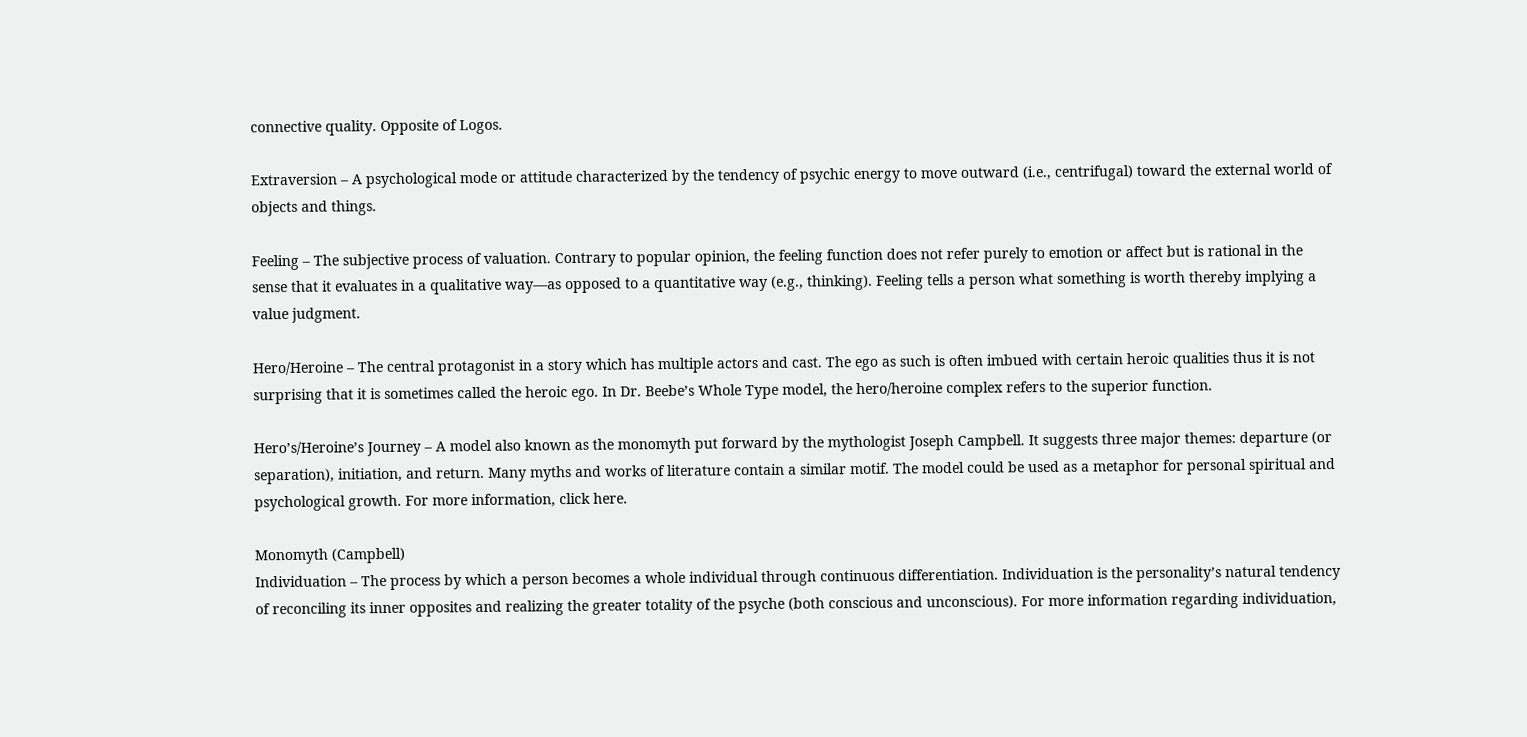connective quality. Opposite of Logos.

Extraversion – A psychological mode or attitude characterized by the tendency of psychic energy to move outward (i.e., centrifugal) toward the external world of objects and things.

Feeling – The subjective process of valuation. Contrary to popular opinion, the feeling function does not refer purely to emotion or affect but is rational in the sense that it evaluates in a qualitative way—as opposed to a quantitative way (e.g., thinking). Feeling tells a person what something is worth thereby implying a value judgment.

Hero/Heroine – The central protagonist in a story which has multiple actors and cast. The ego as such is often imbued with certain heroic qualities thus it is not surprising that it is sometimes called the heroic ego. In Dr. Beebe’s Whole Type model, the hero/heroine complex refers to the superior function.

Hero’s/Heroine’s Journey – A model also known as the monomyth put forward by the mythologist Joseph Campbell. It suggests three major themes: departure (or separation), initiation, and return. Many myths and works of literature contain a similar motif. The model could be used as a metaphor for personal spiritual and psychological growth. For more information, click here.

Monomyth (Campbell)
Individuation – The process by which a person becomes a whole individual through continuous differentiation. Individuation is the personality’s natural tendency of reconciling its inner opposites and realizing the greater totality of the psyche (both conscious and unconscious). For more information regarding individuation,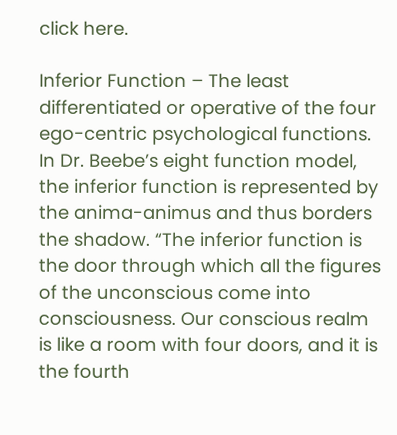click here.

Inferior Function – The least differentiated or operative of the four ego-centric psychological functions. In Dr. Beebe’s eight function model, the inferior function is represented by the anima-animus and thus borders the shadow. “The inferior function is the door through which all the figures of the unconscious come into consciousness. Our conscious realm is like a room with four doors, and it is the fourth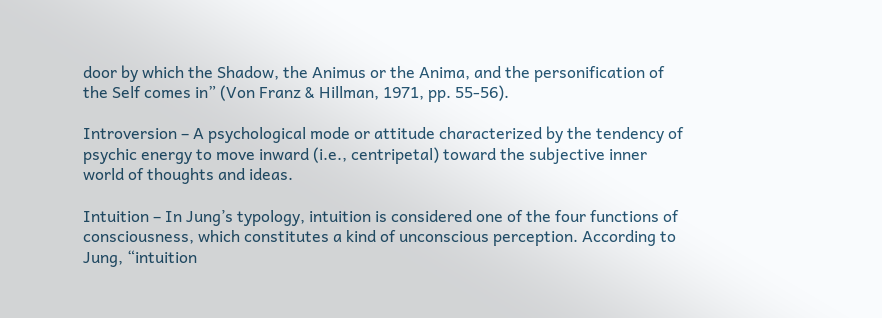door by which the Shadow, the Animus or the Anima, and the personification of the Self comes in” (Von Franz & Hillman, 1971, pp. 55-56).

Introversion – A psychological mode or attitude characterized by the tendency of psychic energy to move inward (i.e., centripetal) toward the subjective inner world of thoughts and ideas.

Intuition – In Jung’s typology, intuition is considered one of the four functions of consciousness, which constitutes a kind of unconscious perception. According to Jung, “intuition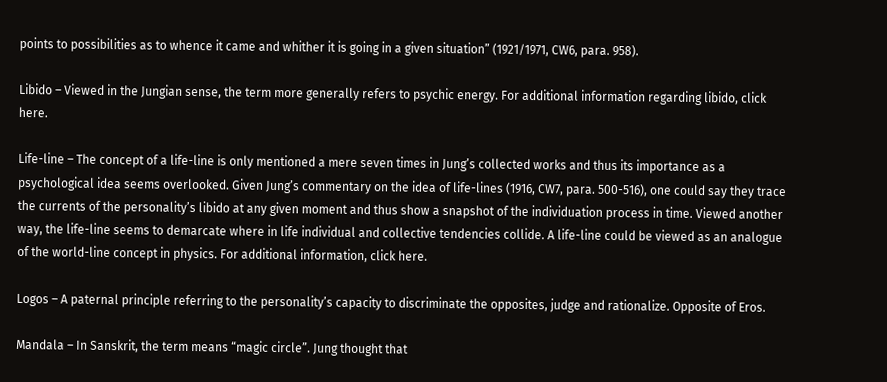points to possibilities as to whence it came and whither it is going in a given situation” (1921/1971, CW6, para. 958).

Libido – Viewed in the Jungian sense, the term more generally refers to psychic energy. For additional information regarding libido, click here.

Life-line – The concept of a life-line is only mentioned a mere seven times in Jung’s collected works and thus its importance as a psychological idea seems overlooked. Given Jung’s commentary on the idea of life-lines (1916, CW7, para. 500-516), one could say they trace the currents of the personality’s libido at any given moment and thus show a snapshot of the individuation process in time. Viewed another way, the life-line seems to demarcate where in life individual and collective tendencies collide. A life-line could be viewed as an analogue of the world-line concept in physics. For additional information, click here.

Logos – A paternal principle referring to the personality’s capacity to discriminate the opposites, judge and rationalize. Opposite of Eros.

Mandala – In Sanskrit, the term means “magic circle”. Jung thought that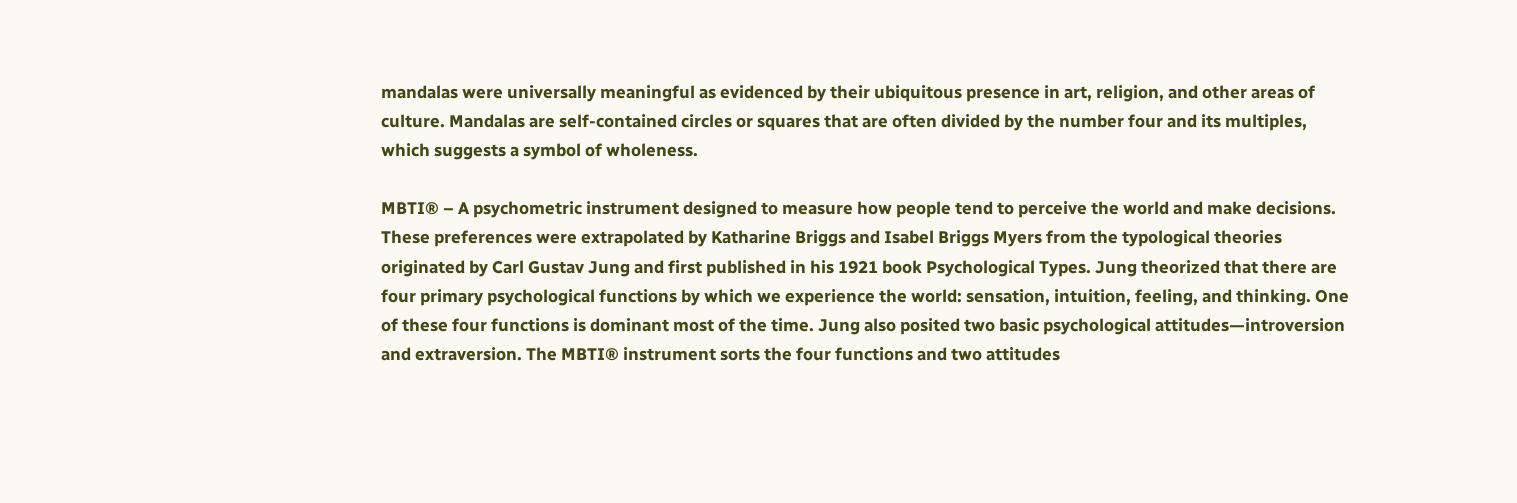mandalas were universally meaningful as evidenced by their ubiquitous presence in art, religion, and other areas of culture. Mandalas are self-contained circles or squares that are often divided by the number four and its multiples, which suggests a symbol of wholeness.

MBTI® – A psychometric instrument designed to measure how people tend to perceive the world and make decisions. These preferences were extrapolated by Katharine Briggs and Isabel Briggs Myers from the typological theories originated by Carl Gustav Jung and first published in his 1921 book Psychological Types. Jung theorized that there are four primary psychological functions by which we experience the world: sensation, intuition, feeling, and thinking. One of these four functions is dominant most of the time. Jung also posited two basic psychological attitudes—introversion and extraversion. The MBTI® instrument sorts the four functions and two attitudes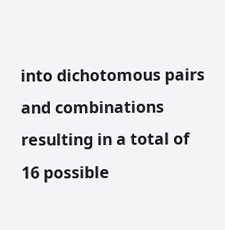into dichotomous pairs and combinations resulting in a total of 16 possible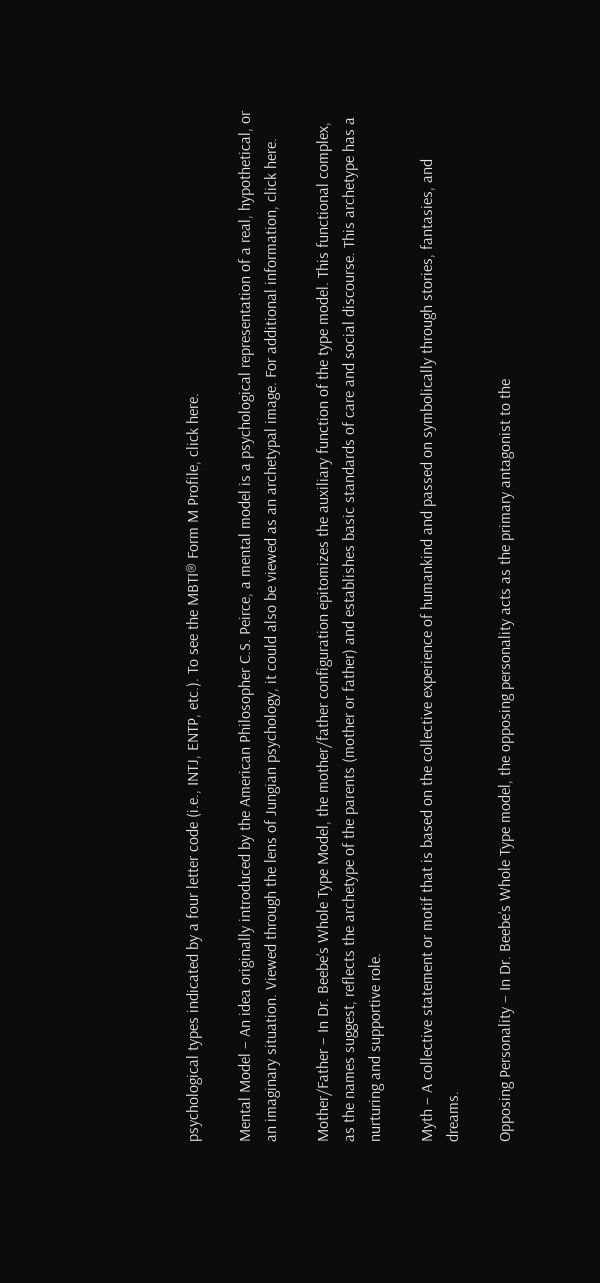psychological types indicated by a four letter code (i.e., INTJ, ENTP, etc.). To see the MBTI® Form M Profile, click here.

Mental Model – An idea originally introduced by the American Philosopher C.S. Peirce, a mental model is a psychological representation of a real, hypothetical, or an imaginary situation. Viewed through the lens of Jungian psychology, it could also be viewed as an archetypal image. For additional information, click here.

Mother/Father – In Dr. Beebe’s Whole Type Model, the mother/father configuration epitomizes the auxiliary function of the type model. This functional complex, as the names suggest, reflects the archetype of the parents (mother or father) and establishes basic standards of care and social discourse. This archetype has a nurturing and supportive role.

Myth – A collective statement or motif that is based on the collective experience of humankind and passed on symbolically through stories, fantasies, and dreams.

Opposing Personality – In Dr. Beebe’s Whole Type model, the opposing personality acts as the primary antagonist to the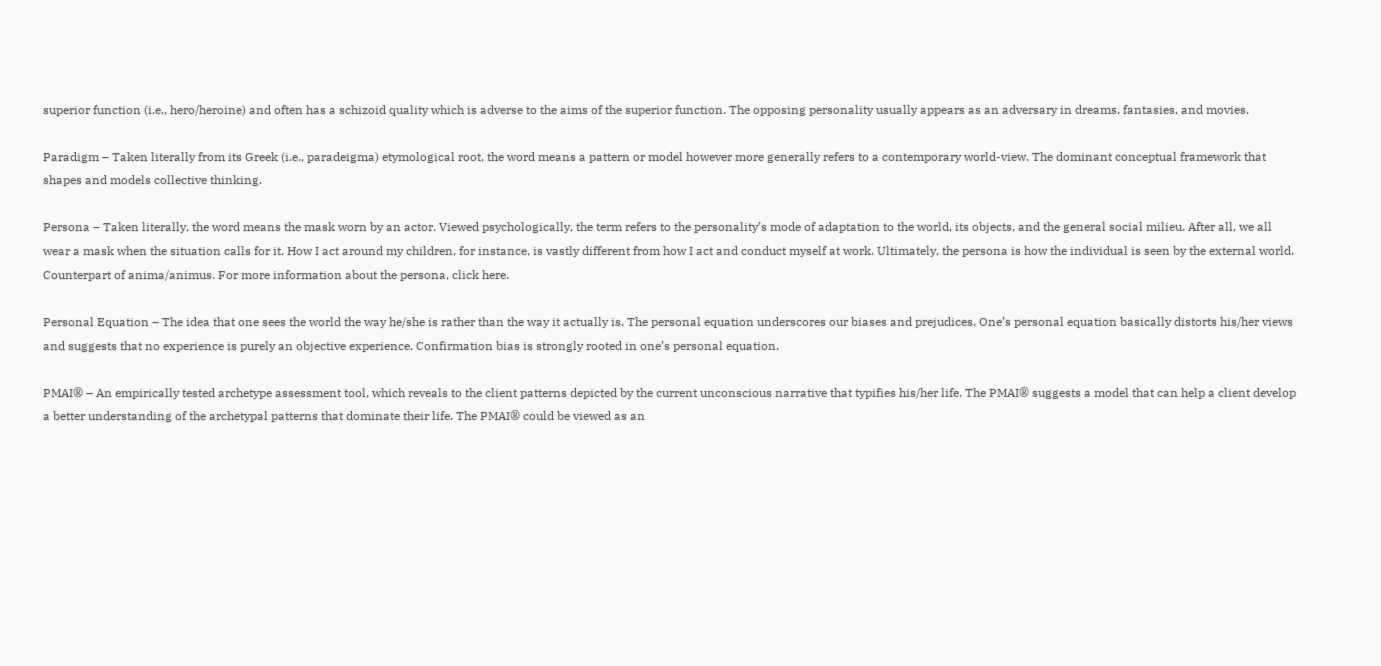superior function (i.e., hero/heroine) and often has a schizoid quality which is adverse to the aims of the superior function. The opposing personality usually appears as an adversary in dreams, fantasies, and movies.

Paradigm – Taken literally from its Greek (i.e., paradeigma) etymological root, the word means a pattern or model however more generally refers to a contemporary world-view. The dominant conceptual framework that shapes and models collective thinking.

Persona – Taken literally, the word means the mask worn by an actor. Viewed psychologically, the term refers to the personality’s mode of adaptation to the world, its objects, and the general social milieu. After all, we all wear a mask when the situation calls for it. How I act around my children, for instance, is vastly different from how I act and conduct myself at work. Ultimately, the persona is how the individual is seen by the external world. Counterpart of anima/animus. For more information about the persona, click here.

Personal Equation – The idea that one sees the world the way he/she is rather than the way it actually is. The personal equation underscores our biases and prejudices. One’s personal equation basically distorts his/her views and suggests that no experience is purely an objective experience. Confirmation bias is strongly rooted in one’s personal equation.

PMAI® – An empirically tested archetype assessment tool, which reveals to the client patterns depicted by the current unconscious narrative that typifies his/her life. The PMAI® suggests a model that can help a client develop a better understanding of the archetypal patterns that dominate their life. The PMAI® could be viewed as an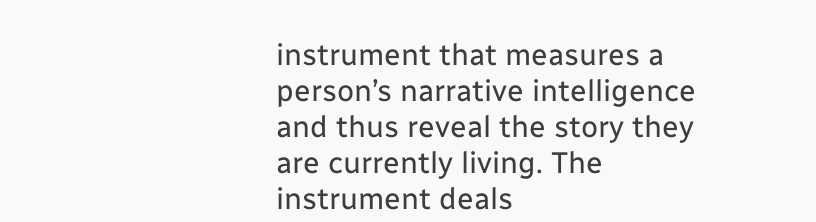instrument that measures a person’s narrative intelligence and thus reveal the story they are currently living. The instrument deals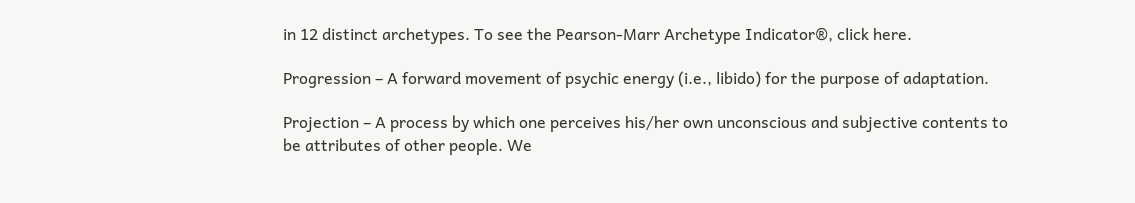in 12 distinct archetypes. To see the Pearson-Marr Archetype Indicator®, click here.

Progression – A forward movement of psychic energy (i.e., libido) for the purpose of adaptation.

Projection – A process by which one perceives his/her own unconscious and subjective contents to be attributes of other people. We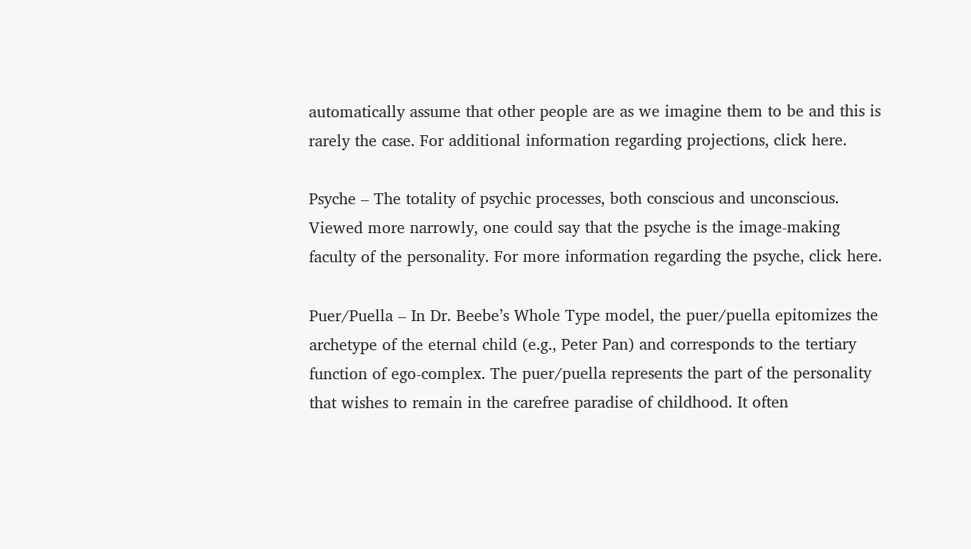automatically assume that other people are as we imagine them to be and this is rarely the case. For additional information regarding projections, click here.

Psyche – The totality of psychic processes, both conscious and unconscious. Viewed more narrowly, one could say that the psyche is the image-making faculty of the personality. For more information regarding the psyche, click here.

Puer/Puella – In Dr. Beebe’s Whole Type model, the puer/puella epitomizes the archetype of the eternal child (e.g., Peter Pan) and corresponds to the tertiary function of ego-complex. The puer/puella represents the part of the personality that wishes to remain in the carefree paradise of childhood. It often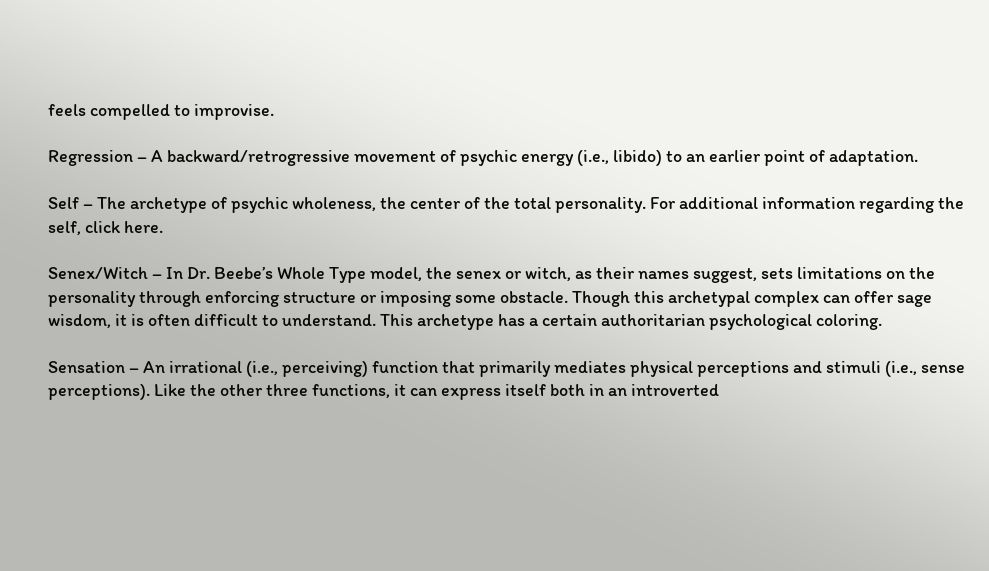feels compelled to improvise.

Regression – A backward/retrogressive movement of psychic energy (i.e., libido) to an earlier point of adaptation.

Self – The archetype of psychic wholeness, the center of the total personality. For additional information regarding the self, click here.

Senex/Witch – In Dr. Beebe’s Whole Type model, the senex or witch, as their names suggest, sets limitations on the personality through enforcing structure or imposing some obstacle. Though this archetypal complex can offer sage wisdom, it is often difficult to understand. This archetype has a certain authoritarian psychological coloring.

Sensation – An irrational (i.e., perceiving) function that primarily mediates physical perceptions and stimuli (i.e., sense perceptions). Like the other three functions, it can express itself both in an introverted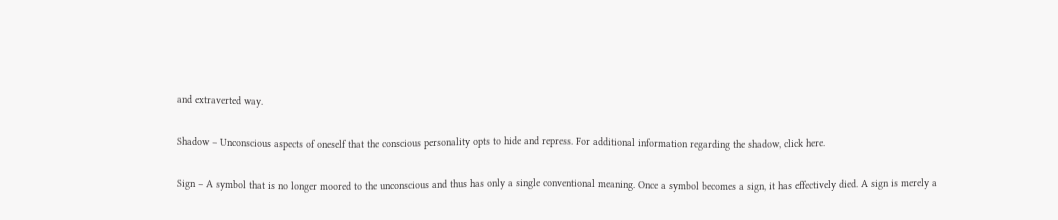and extraverted way.

Shadow – Unconscious aspects of oneself that the conscious personality opts to hide and repress. For additional information regarding the shadow, click here.

Sign – A symbol that is no longer moored to the unconscious and thus has only a single conventional meaning. Once a symbol becomes a sign, it has effectively died. A sign is merely a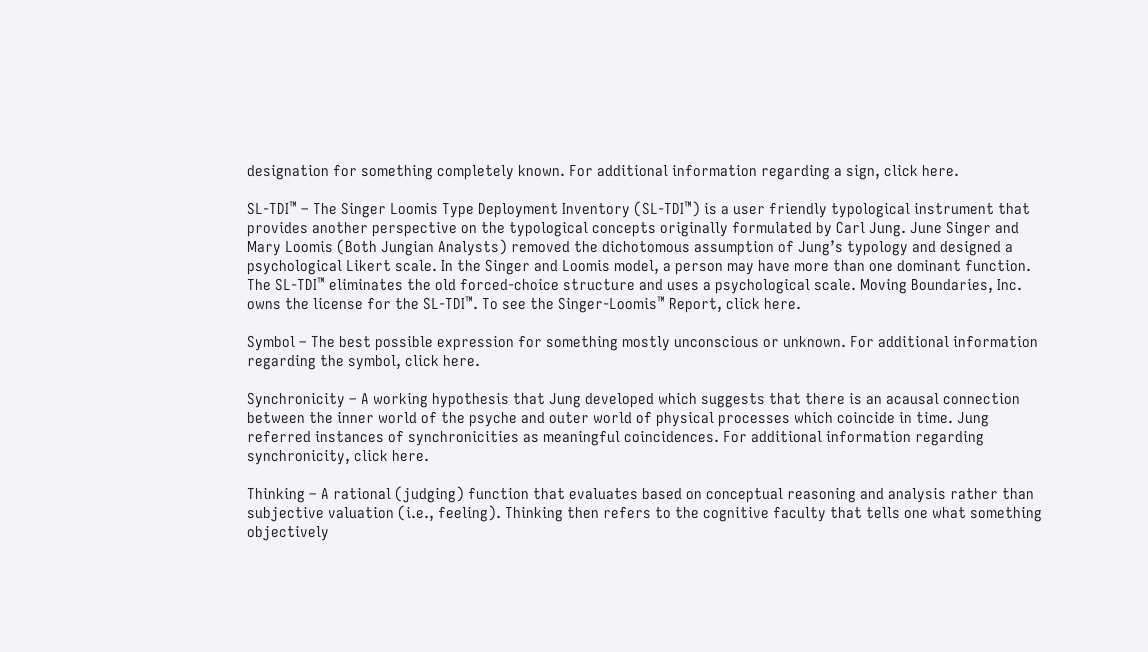designation for something completely known. For additional information regarding a sign, click here.

SL-TDI™ – The Singer Loomis Type Deployment Inventory (SL-TDI™) is a user friendly typological instrument that provides another perspective on the typological concepts originally formulated by Carl Jung. June Singer and Mary Loomis (Both Jungian Analysts) removed the dichotomous assumption of Jung’s typology and designed a psychological Likert scale. In the Singer and Loomis model, a person may have more than one dominant function. The SL-TDI™ eliminates the old forced-choice structure and uses a psychological scale. Moving Boundaries, Inc. owns the license for the SL-TDI™. To see the Singer-Loomis™ Report, click here.

Symbol – The best possible expression for something mostly unconscious or unknown. For additional information regarding the symbol, click here.

Synchronicity – A working hypothesis that Jung developed which suggests that there is an acausal connection between the inner world of the psyche and outer world of physical processes which coincide in time. Jung referred instances of synchronicities as meaningful coincidences. For additional information regarding synchronicity, click here.

Thinking – A rational (judging) function that evaluates based on conceptual reasoning and analysis rather than subjective valuation (i.e., feeling). Thinking then refers to the cognitive faculty that tells one what something objectively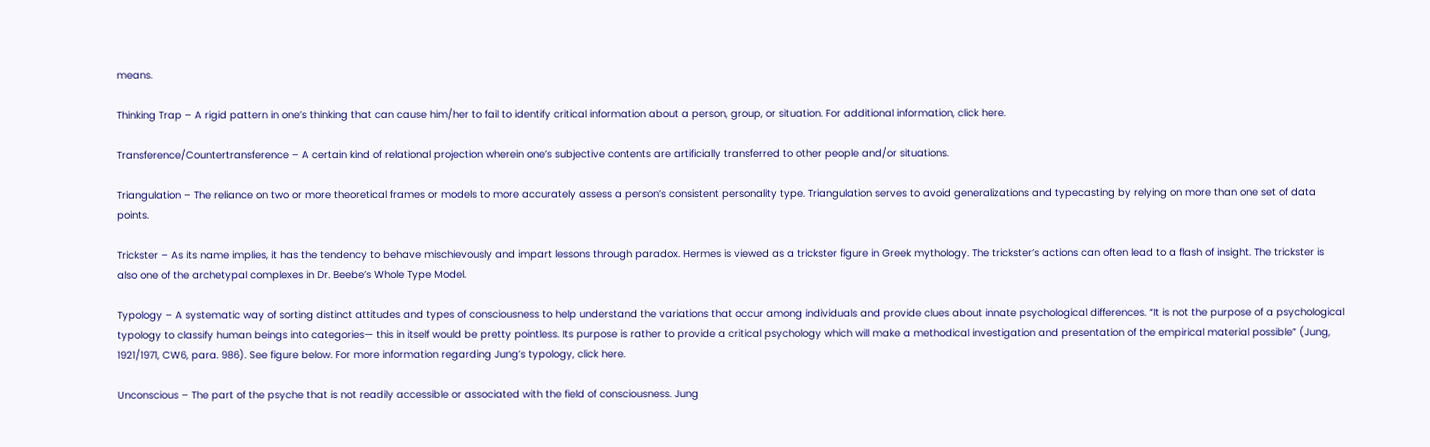means.

Thinking Trap – A rigid pattern in one’s thinking that can cause him/her to fail to identify critical information about a person, group, or situation. For additional information, click here.

Transference/Countertransference – A certain kind of relational projection wherein one’s subjective contents are artificially transferred to other people and/or situations.

Triangulation – The reliance on two or more theoretical frames or models to more accurately assess a person’s consistent personality type. Triangulation serves to avoid generalizations and typecasting by relying on more than one set of data points.

Trickster – As its name implies, it has the tendency to behave mischievously and impart lessons through paradox. Hermes is viewed as a trickster figure in Greek mythology. The trickster’s actions can often lead to a flash of insight. The trickster is also one of the archetypal complexes in Dr. Beebe’s Whole Type Model.

Typology – A systematic way of sorting distinct attitudes and types of consciousness to help understand the variations that occur among individuals and provide clues about innate psychological differences. “It is not the purpose of a psychological typology to classify human beings into categories— this in itself would be pretty pointless. Its purpose is rather to provide a critical psychology which will make a methodical investigation and presentation of the empirical material possible” (Jung, 1921/1971, CW6, para. 986). See figure below. For more information regarding Jung’s typology, click here.

Unconscious – The part of the psyche that is not readily accessible or associated with the field of consciousness. Jung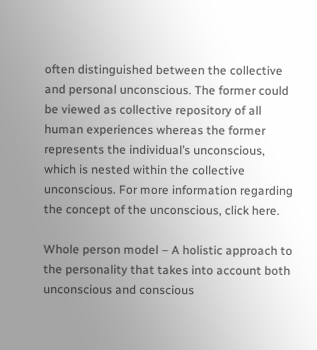often distinguished between the collective and personal unconscious. The former could be viewed as collective repository of all human experiences whereas the former represents the individual’s unconscious, which is nested within the collective unconscious. For more information regarding the concept of the unconscious, click here.

Whole person model – A holistic approach to the personality that takes into account both unconscious and conscious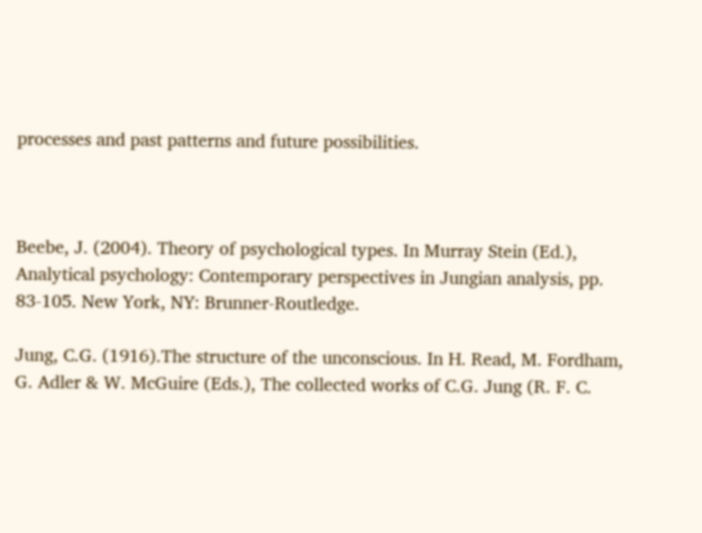processes and past patterns and future possibilities.



Beebe, J. (2004). Theory of psychological types. In Murray Stein (Ed.), Analytical psychology: Contemporary perspectives in Jungian analysis, pp. 83-105. New York, NY: Brunner-Routledge.

Jung, C.G. (1916).The structure of the unconscious. In H. Read, M. Fordham, G. Adler & W. McGuire (Eds.), The collected works of C.G. Jung (R. F. C.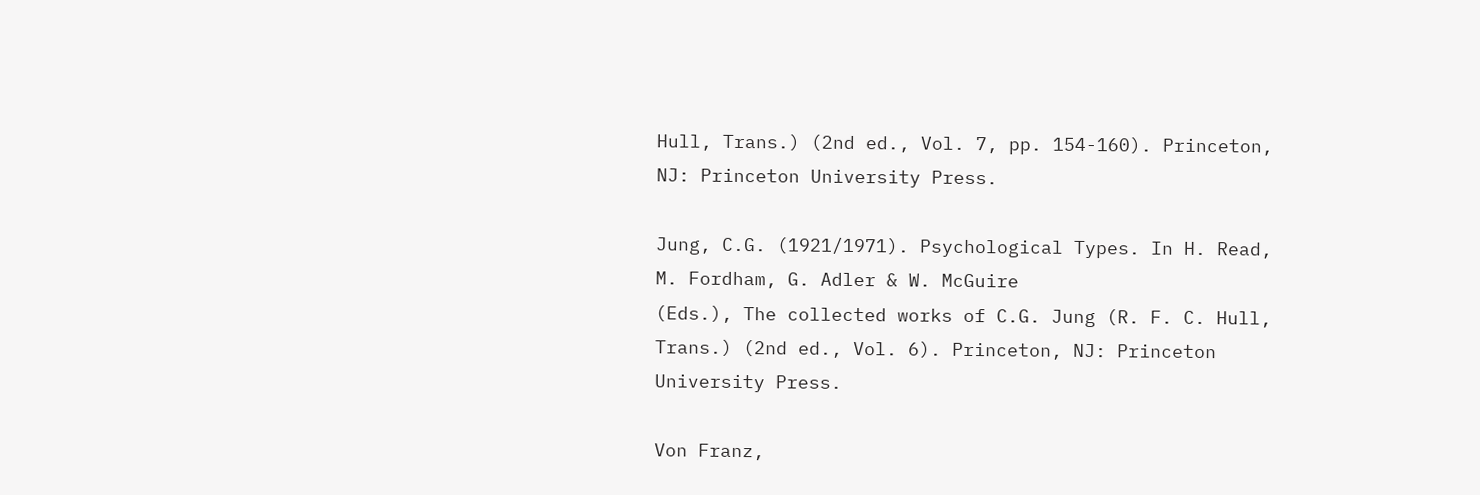Hull, Trans.) (2nd ed., Vol. 7, pp. 154-160). Princeton, NJ: Princeton University Press.

Jung, C.G. (1921/1971). Psychological Types. In H. Read, M. Fordham, G. Adler & W. McGuire
(Eds.), The collected works of C.G. Jung (R. F. C. Hull, Trans.) (2nd ed., Vol. 6). Princeton, NJ: Princeton University Press.

Von Franz,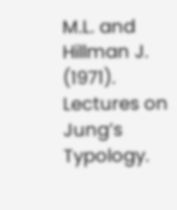M.L. and Hillman J. (1971). Lectures on Jung’s Typology.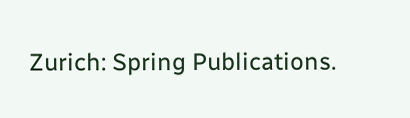Zurich: Spring Publications.